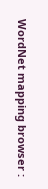WordNet mapping browser :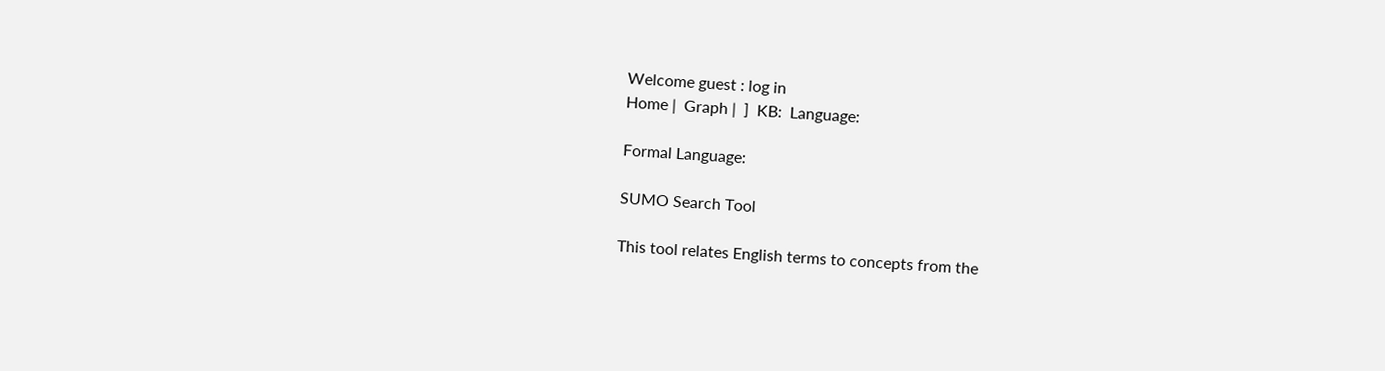Welcome guest : log in
Home |  Graph |  ]  KB:  Language:

Formal Language:

SUMO Search Tool

This tool relates English terms to concepts from the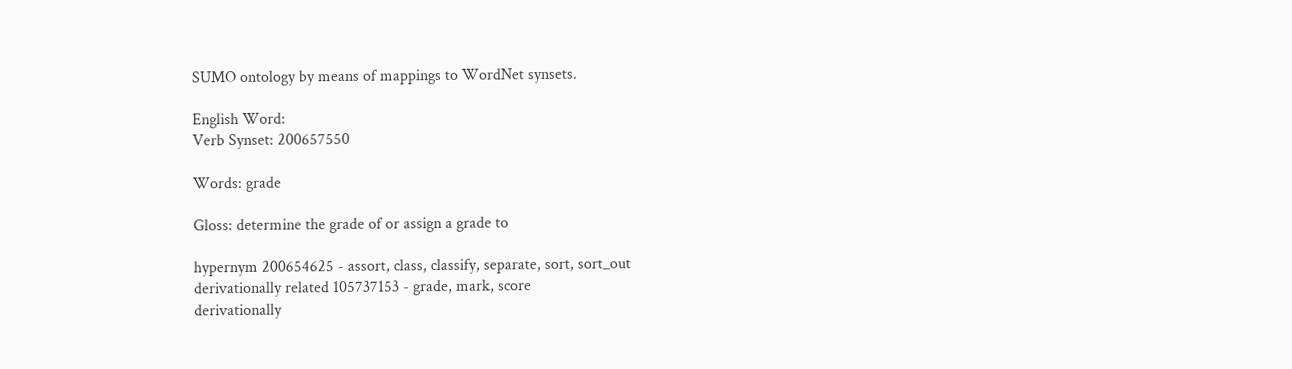SUMO ontology by means of mappings to WordNet synsets.

English Word:
Verb Synset: 200657550

Words: grade

Gloss: determine the grade of or assign a grade to

hypernym 200654625 - assort, class, classify, separate, sort, sort_out
derivationally related 105737153 - grade, mark, score
derivationally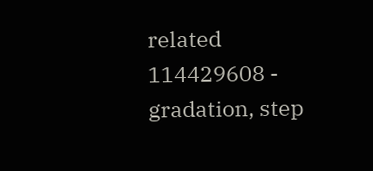related 114429608 - gradation, step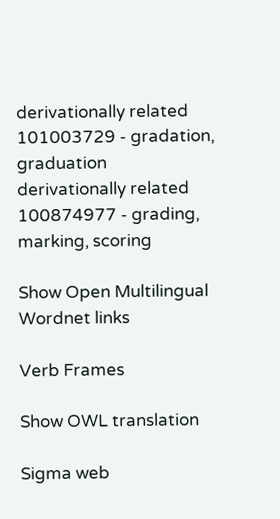derivationally related 101003729 - gradation, graduation
derivationally related 100874977 - grading, marking, scoring

Show Open Multilingual Wordnet links

Verb Frames

Show OWL translation

Sigma web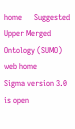home      Suggested Upper Merged Ontology (SUMO) web home
Sigma version 3.0 is open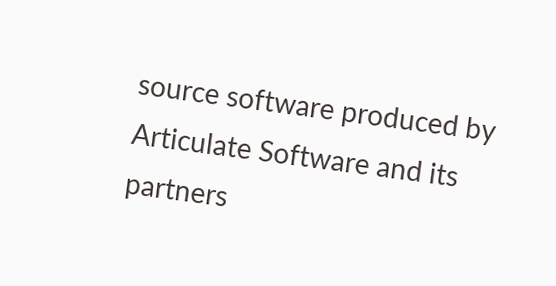source software produced by Articulate Software and its partners